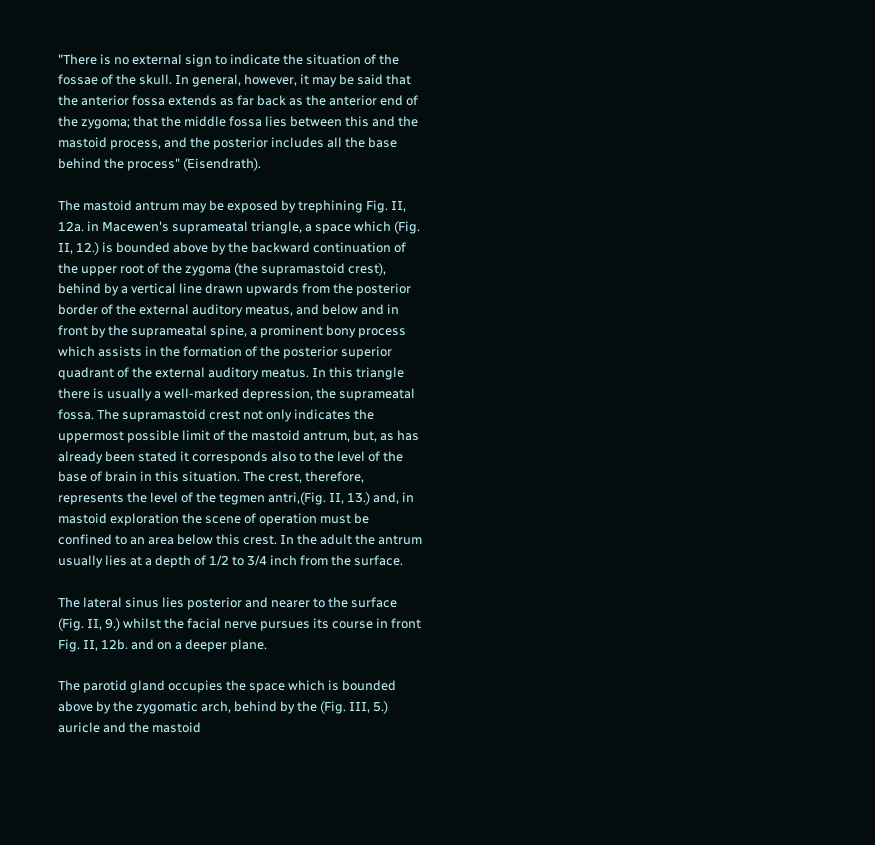"There is no external sign to indicate the situation of the fossae of the skull. In general, however, it may be said that the anterior fossa extends as far back as the anterior end of the zygoma; that the middle fossa lies between this and the mastoid process, and the posterior includes all the base behind the process" (Eisendrath).

The mastoid antrum may be exposed by trephining Fig. II, 12a. in Macewen's suprameatal triangle, a space which (Fig. II, 12.) is bounded above by the backward continuation of the upper root of the zygoma (the supramastoid crest), behind by a vertical line drawn upwards from the posterior border of the external auditory meatus, and below and in front by the suprameatal spine, a prominent bony process which assists in the formation of the posterior superior quadrant of the external auditory meatus. In this triangle there is usually a well-marked depression, the suprameatal fossa. The supramastoid crest not only indicates the uppermost possible limit of the mastoid antrum, but, as has already been stated it corresponds also to the level of the base of brain in this situation. The crest, therefore, represents the level of the tegmen antri,(Fig. II, 13.) and, in mastoid exploration the scene of operation must be confined to an area below this crest. In the adult the antrum usually lies at a depth of 1/2 to 3/4 inch from the surface.

The lateral sinus lies posterior and nearer to the surface (Fig. II, 9.) whilst the facial nerve pursues its course in front Fig. II, 12b. and on a deeper plane.

The parotid gland occupies the space which is bounded above by the zygomatic arch, behind by the (Fig. III, 5.) auricle and the mastoid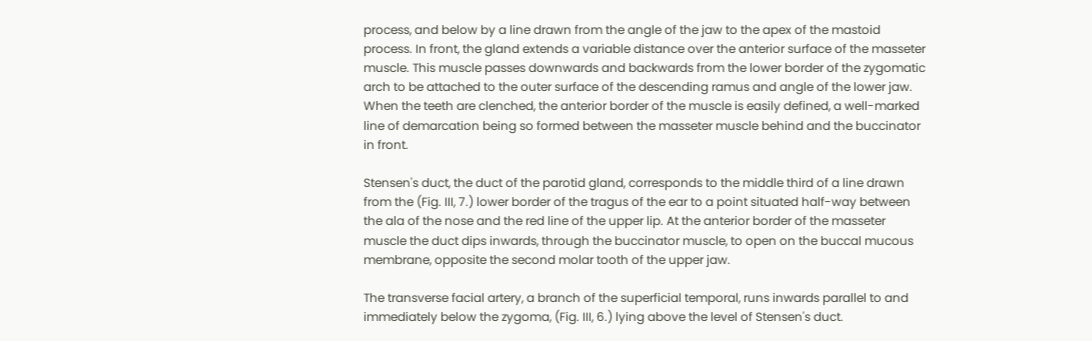process, and below by a line drawn from the angle of the jaw to the apex of the mastoid process. In front, the gland extends a variable distance over the anterior surface of the masseter muscle. This muscle passes downwards and backwards from the lower border of the zygomatic arch to be attached to the outer surface of the descending ramus and angle of the lower jaw. When the teeth are clenched, the anterior border of the muscle is easily defined, a well-marked line of demarcation being so formed between the masseter muscle behind and the buccinator in front.

Stensen's duct, the duct of the parotid gland, corresponds to the middle third of a line drawn from the (Fig. III, 7.) lower border of the tragus of the ear to a point situated half-way between the ala of the nose and the red line of the upper lip. At the anterior border of the masseter muscle the duct dips inwards, through the buccinator muscle, to open on the buccal mucous membrane, opposite the second molar tooth of the upper jaw.

The transverse facial artery, a branch of the superficial temporal, runs inwards parallel to and immediately below the zygoma, (Fig. III, 6.) lying above the level of Stensen's duct.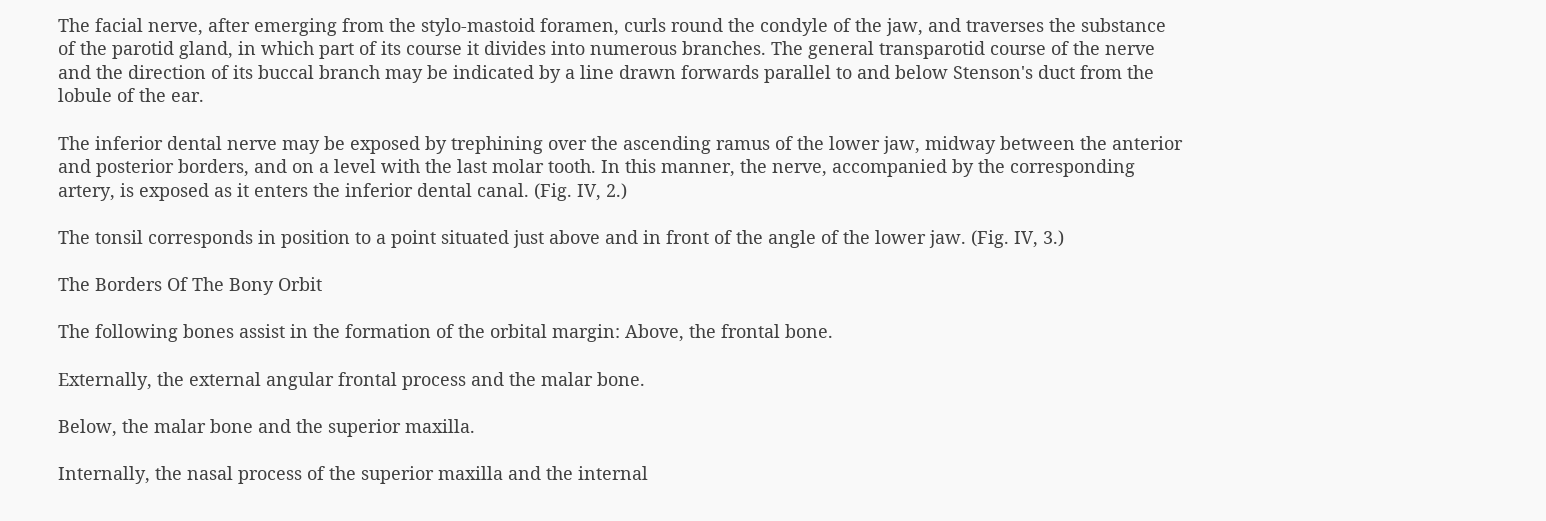The facial nerve, after emerging from the stylo-mastoid foramen, curls round the condyle of the jaw, and traverses the substance of the parotid gland, in which part of its course it divides into numerous branches. The general transparotid course of the nerve and the direction of its buccal branch may be indicated by a line drawn forwards parallel to and below Stenson's duct from the lobule of the ear.

The inferior dental nerve may be exposed by trephining over the ascending ramus of the lower jaw, midway between the anterior and posterior borders, and on a level with the last molar tooth. In this manner, the nerve, accompanied by the corresponding artery, is exposed as it enters the inferior dental canal. (Fig. IV, 2.)

The tonsil corresponds in position to a point situated just above and in front of the angle of the lower jaw. (Fig. IV, 3.)

The Borders Of The Bony Orbit

The following bones assist in the formation of the orbital margin: Above, the frontal bone.

Externally, the external angular frontal process and the malar bone.

Below, the malar bone and the superior maxilla.

Internally, the nasal process of the superior maxilla and the internal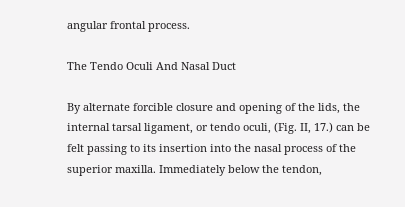angular frontal process.

The Tendo Oculi And Nasal Duct

By alternate forcible closure and opening of the lids, the internal tarsal ligament, or tendo oculi, (Fig. II, 17.) can be felt passing to its insertion into the nasal process of the superior maxilla. Immediately below the tendon,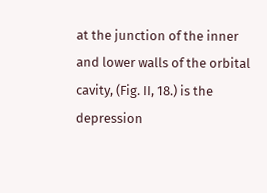at the junction of the inner and lower walls of the orbital cavity, (Fig. II, 18.) is the depression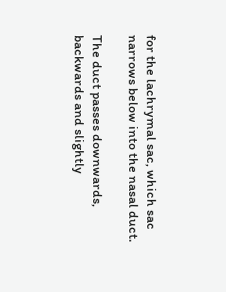for the lachrymal sac, which sac narrows below into the nasal duct.

The duct passes downwards, backwards and slightly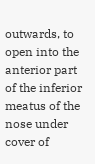outwards, to open into the anterior part of the inferior meatus of the nose under cover of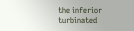the inferior turbinated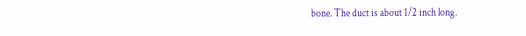bone. The duct is about 1/2 inch long.